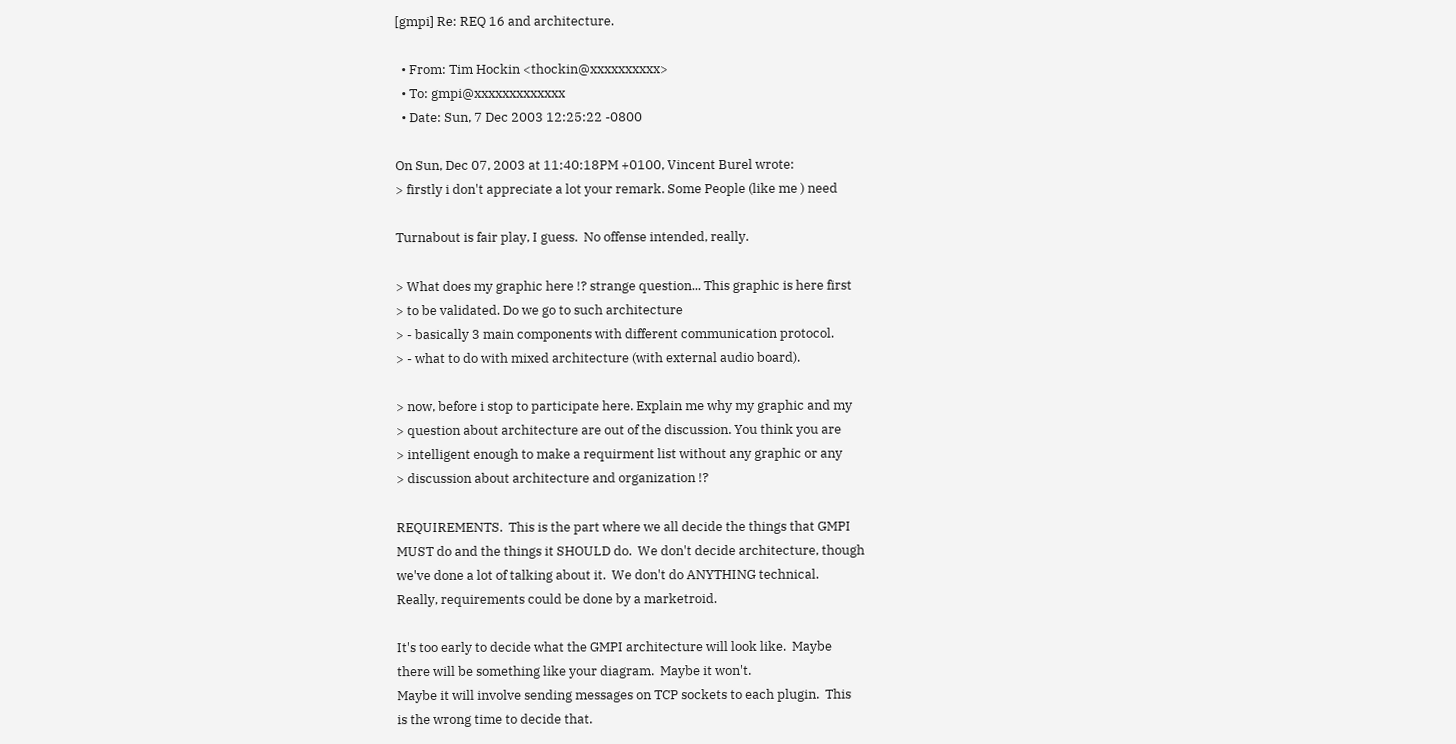[gmpi] Re: REQ 16 and architecture.

  • From: Tim Hockin <thockin@xxxxxxxxxx>
  • To: gmpi@xxxxxxxxxxxxx
  • Date: Sun, 7 Dec 2003 12:25:22 -0800

On Sun, Dec 07, 2003 at 11:40:18PM +0100, Vincent Burel wrote:
> firstly i don't appreciate a lot your remark. Some People (like me ) need

Turnabout is fair play, I guess.  No offense intended, really.

> What does my graphic here !? strange question... This graphic is here first
> to be validated. Do we go to such architecture
> - basically 3 main components with different communication protocol.
> - what to do with mixed architecture (with external audio board).

> now, before i stop to participate here. Explain me why my graphic and my
> question about architecture are out of the discussion. You think you are
> intelligent enough to make a requirment list without any graphic or any
> discussion about architecture and organization !?

REQUIREMENTS.  This is the part where we all decide the things that GMPI
MUST do and the things it SHOULD do.  We don't decide architecture, though
we've done a lot of talking about it.  We don't do ANYTHING technical.
Really, requirements could be done by a marketroid.

It's too early to decide what the GMPI architecture will look like.  Maybe
there will be something like your diagram.  Maybe it won't.
Maybe it will involve sending messages on TCP sockets to each plugin.  This
is the wrong time to decide that.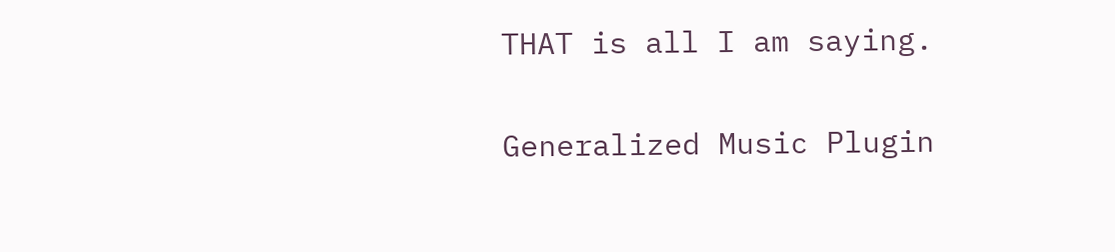THAT is all I am saying.

Generalized Music Plugin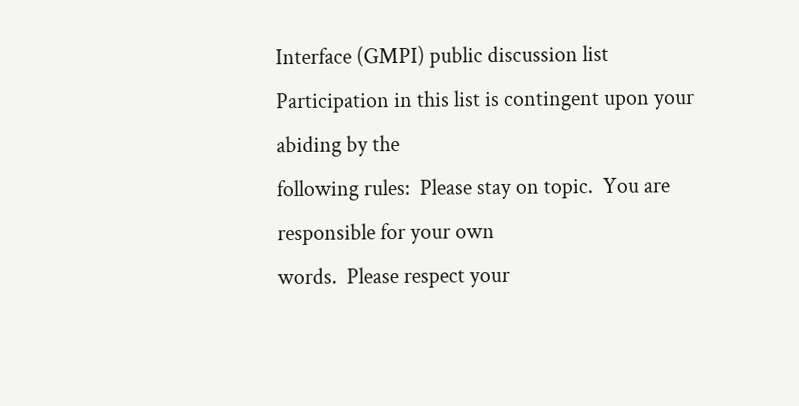Interface (GMPI) public discussion list
Participation in this list is contingent upon your abiding by the
following rules:  Please stay on topic.  You are responsible for your own
words.  Please respect your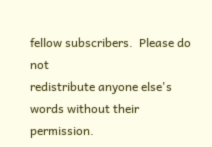fellow subscribers.  Please do not
redistribute anyone else's words without their permission.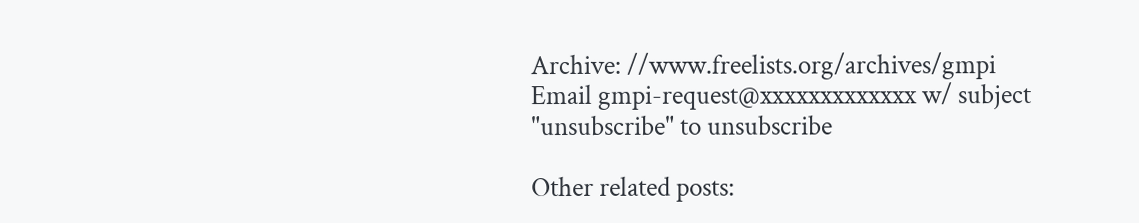Archive: //www.freelists.org/archives/gmpi
Email gmpi-request@xxxxxxxxxxxxx w/ subject "unsubscribe" to unsubscribe

Other related posts: